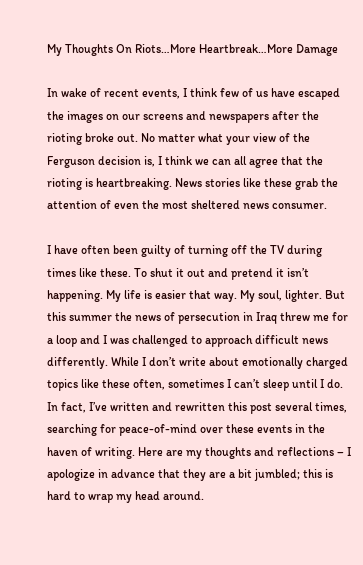My Thoughts On Riots…More Heartbreak…More Damage

In wake of recent events, I think few of us have escaped the images on our screens and newspapers after the rioting broke out. No matter what your view of the Ferguson decision is, I think we can all agree that the rioting is heartbreaking. News stories like these grab the attention of even the most sheltered news consumer.

I have often been guilty of turning off the TV during times like these. To shut it out and pretend it isn’t happening. My life is easier that way. My soul, lighter. But this summer the news of persecution in Iraq threw me for a loop and I was challenged to approach difficult news differently. While I don’t write about emotionally charged topics like these often, sometimes I can’t sleep until I do. In fact, I’ve written and rewritten this post several times, searching for peace-of-mind over these events in the haven of writing. Here are my thoughts and reflections – I apologize in advance that they are a bit jumbled; this is hard to wrap my head around.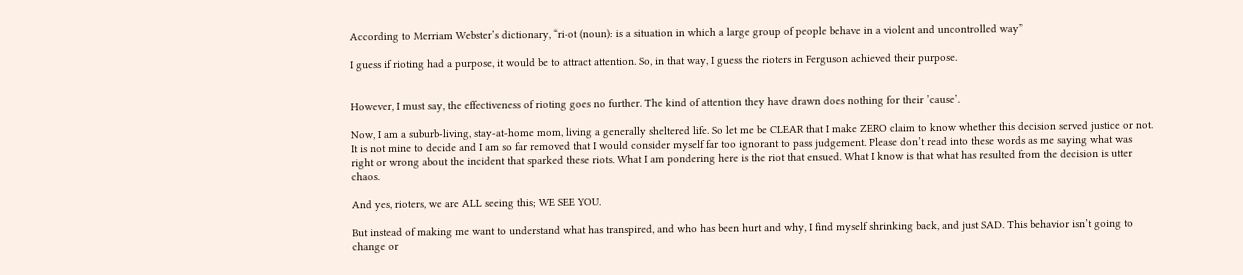According to Merriam Webster’s dictionary, “ri·ot (noun): is a situation in which a large group of people behave in a violent and uncontrolled way”

I guess if rioting had a purpose, it would be to attract attention. So, in that way, I guess the rioters in Ferguson achieved their purpose.


However, I must say, the effectiveness of rioting goes no further. The kind of attention they have drawn does nothing for their ’cause’.

Now, I am a suburb-living, stay-at-home mom, living a generally sheltered life. So let me be CLEAR that I make ZERO claim to know whether this decision served justice or not. It is not mine to decide and I am so far removed that I would consider myself far too ignorant to pass judgement. Please don’t read into these words as me saying what was right or wrong about the incident that sparked these riots. What I am pondering here is the riot that ensued. What I know is that what has resulted from the decision is utter chaos.

And yes, rioters, we are ALL seeing this; WE SEE YOU.

But instead of making me want to understand what has transpired, and who has been hurt and why, I find myself shrinking back, and just SAD. This behavior isn’t going to change or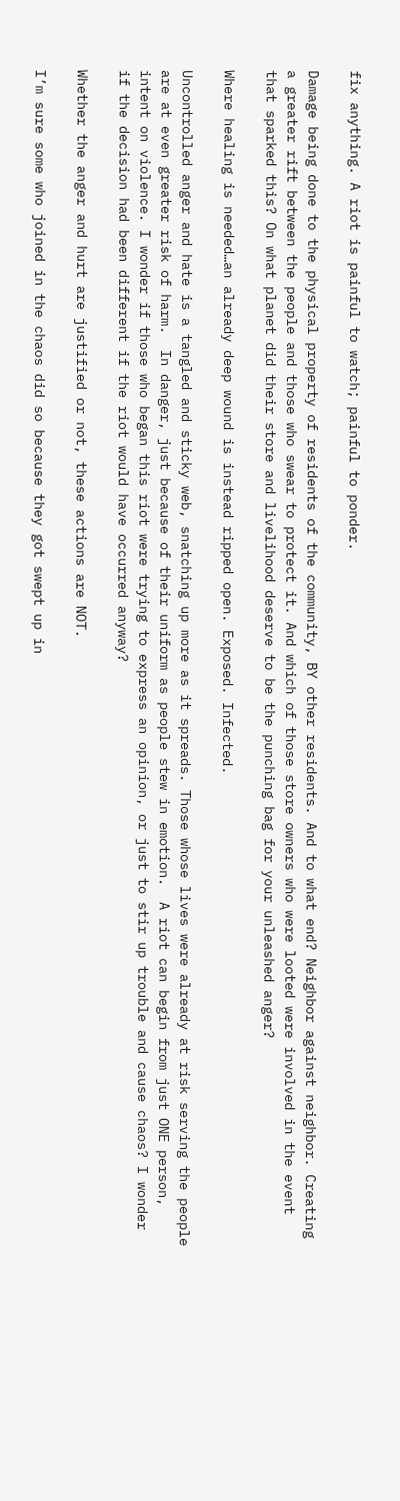fix anything. A riot is painful to watch; painful to ponder.

Damage being done to the physical property of residents of the community, BY other residents. And to what end? Neighbor against neighbor. Creating a greater rift between the people and those who swear to protect it. And which of those store owners who were looted were involved in the event that sparked this? On what planet did their store and livelihood deserve to be the punching bag for your unleashed anger?

Where healing is needed…an already deep wound is instead ripped open. Exposed. Infected.

Uncontrolled anger and hate is a tangled and sticky web, snatching up more as it spreads. Those whose lives were already at risk serving the people are at even greater risk of harm.  In danger, just because of their uniform as people stew in emotion.  A riot can begin from just ONE person, intent on violence. I wonder if those who began this riot were trying to express an opinion, or just to stir up trouble and cause chaos? I wonder if the decision had been different if the riot would have occurred anyway?

Whether the anger and hurt are justified or not, these actions are NOT.

I’m sure some who joined in the chaos did so because they got swept up in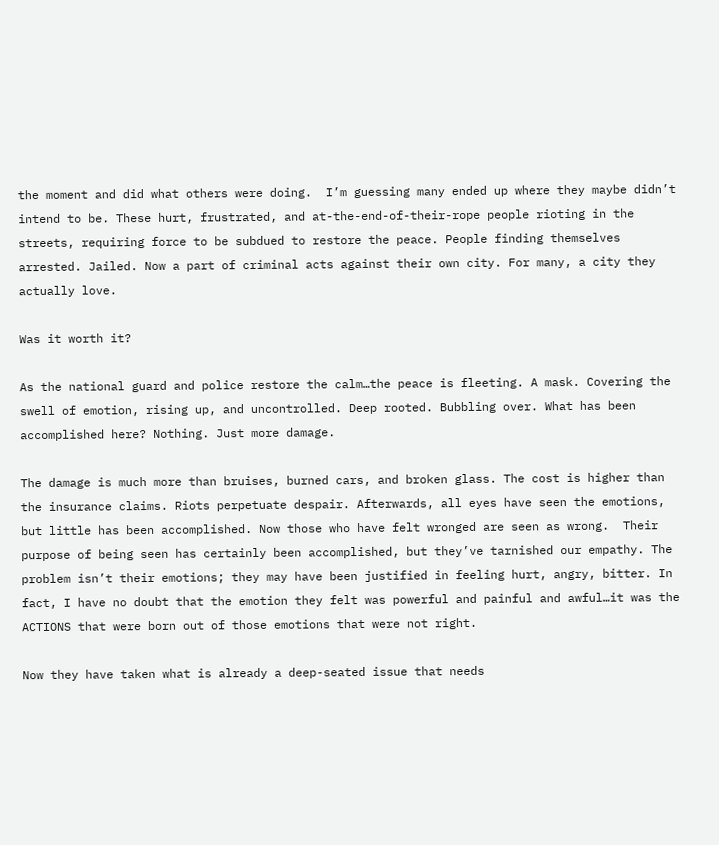the moment and did what others were doing.  I’m guessing many ended up where they maybe didn’t intend to be. These hurt, frustrated, and at-the-end-of-their-rope people rioting in the streets, requiring force to be subdued to restore the peace. People finding themselves arrested. Jailed. Now a part of criminal acts against their own city. For many, a city they actually love.

Was it worth it?

As the national guard and police restore the calm…the peace is fleeting. A mask. Covering the swell of emotion, rising up, and uncontrolled. Deep rooted. Bubbling over. What has been accomplished here? Nothing. Just more damage.

The damage is much more than bruises, burned cars, and broken glass. The cost is higher than the insurance claims. Riots perpetuate despair. Afterwards, all eyes have seen the emotions, but little has been accomplished. Now those who have felt wronged are seen as wrong.  Their purpose of being seen has certainly been accomplished, but they’ve tarnished our empathy. The problem isn’t their emotions; they may have been justified in feeling hurt, angry, bitter. In fact, I have no doubt that the emotion they felt was powerful and painful and awful…it was the ACTIONS that were born out of those emotions that were not right.

Now they have taken what is already a deep-seated issue that needs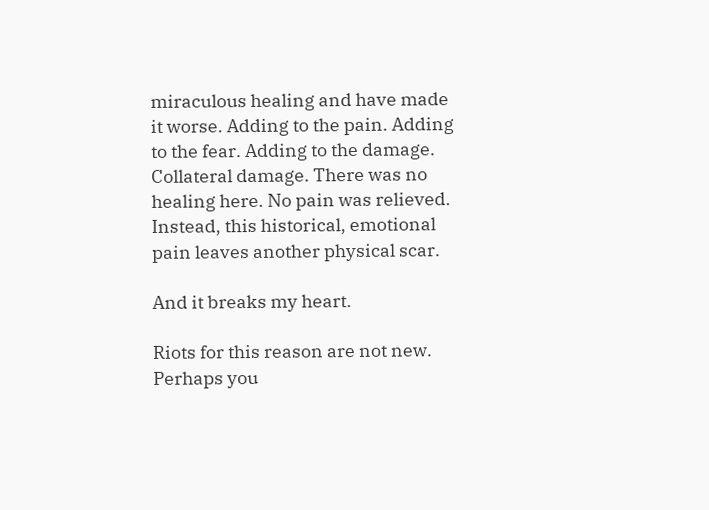miraculous healing and have made it worse. Adding to the pain. Adding to the fear. Adding to the damage. Collateral damage. There was no healing here. No pain was relieved. Instead, this historical, emotional pain leaves another physical scar.

And it breaks my heart.

Riots for this reason are not new. Perhaps you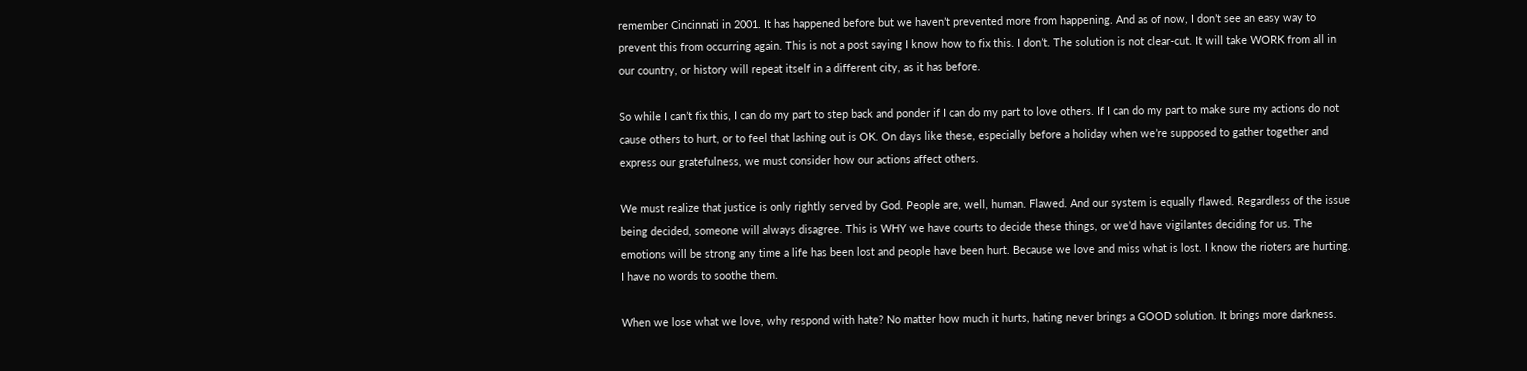remember Cincinnati in 2001. It has happened before but we haven’t prevented more from happening. And as of now, I don’t see an easy way to prevent this from occurring again. This is not a post saying I know how to fix this. I don’t. The solution is not clear-cut. It will take WORK from all in our country, or history will repeat itself in a different city, as it has before.

So while I can’t fix this, I can do my part to step back and ponder if I can do my part to love others. If I can do my part to make sure my actions do not cause others to hurt, or to feel that lashing out is OK. On days like these, especially before a holiday when we’re supposed to gather together and express our gratefulness, we must consider how our actions affect others.

We must realize that justice is only rightly served by God. People are, well, human. Flawed. And our system is equally flawed. Regardless of the issue being decided, someone will always disagree. This is WHY we have courts to decide these things, or we’d have vigilantes deciding for us. The emotions will be strong any time a life has been lost and people have been hurt. Because we love and miss what is lost. I know the rioters are hurting. I have no words to soothe them.

When we lose what we love, why respond with hate? No matter how much it hurts, hating never brings a GOOD solution. It brings more darkness.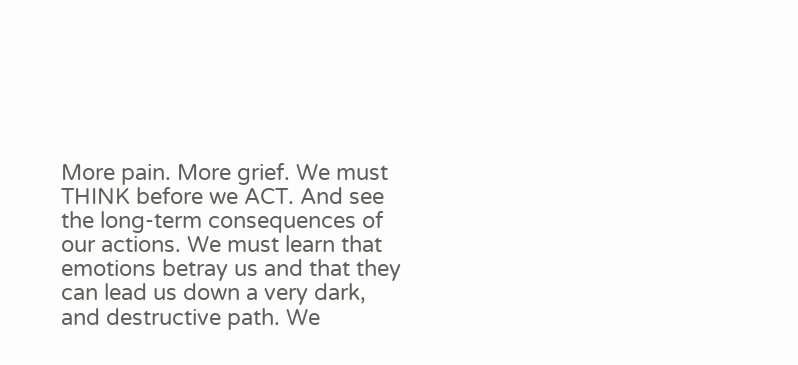More pain. More grief. We must THINK before we ACT. And see the long-term consequences of our actions. We must learn that emotions betray us and that they can lead us down a very dark, and destructive path. We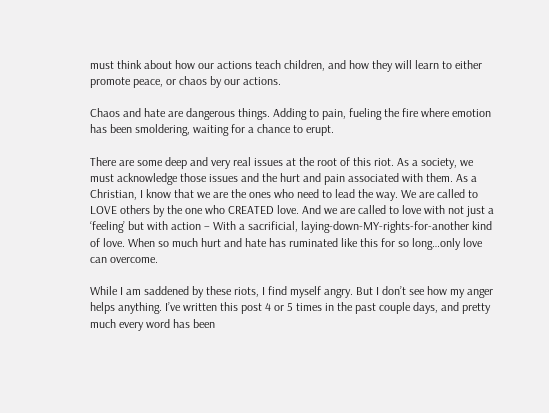must think about how our actions teach children, and how they will learn to either promote peace, or chaos by our actions.

Chaos and hate are dangerous things. Adding to pain, fueling the fire where emotion has been smoldering, waiting for a chance to erupt.

There are some deep and very real issues at the root of this riot. As a society, we must acknowledge those issues and the hurt and pain associated with them. As a Christian, I know that we are the ones who need to lead the way. We are called to LOVE others by the one who CREATED love. And we are called to love with not just a ‘feeling’ but with action – With a sacrificial, laying-down-MY-rights-for-another kind of love. When so much hurt and hate has ruminated like this for so long…only love can overcome.

While I am saddened by these riots, I find myself angry. But I don’t see how my anger helps anything. I’ve written this post 4 or 5 times in the past couple days, and pretty much every word has been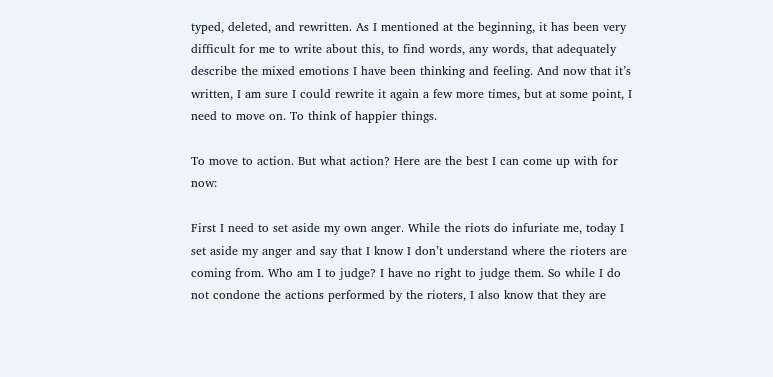typed, deleted, and rewritten. As I mentioned at the beginning, it has been very difficult for me to write about this, to find words, any words, that adequately describe the mixed emotions I have been thinking and feeling. And now that it’s written, I am sure I could rewrite it again a few more times, but at some point, I need to move on. To think of happier things.

To move to action. But what action? Here are the best I can come up with for now:

First I need to set aside my own anger. While the riots do infuriate me, today I set aside my anger and say that I know I don’t understand where the rioters are coming from. Who am I to judge? I have no right to judge them. So while I do not condone the actions performed by the rioters, I also know that they are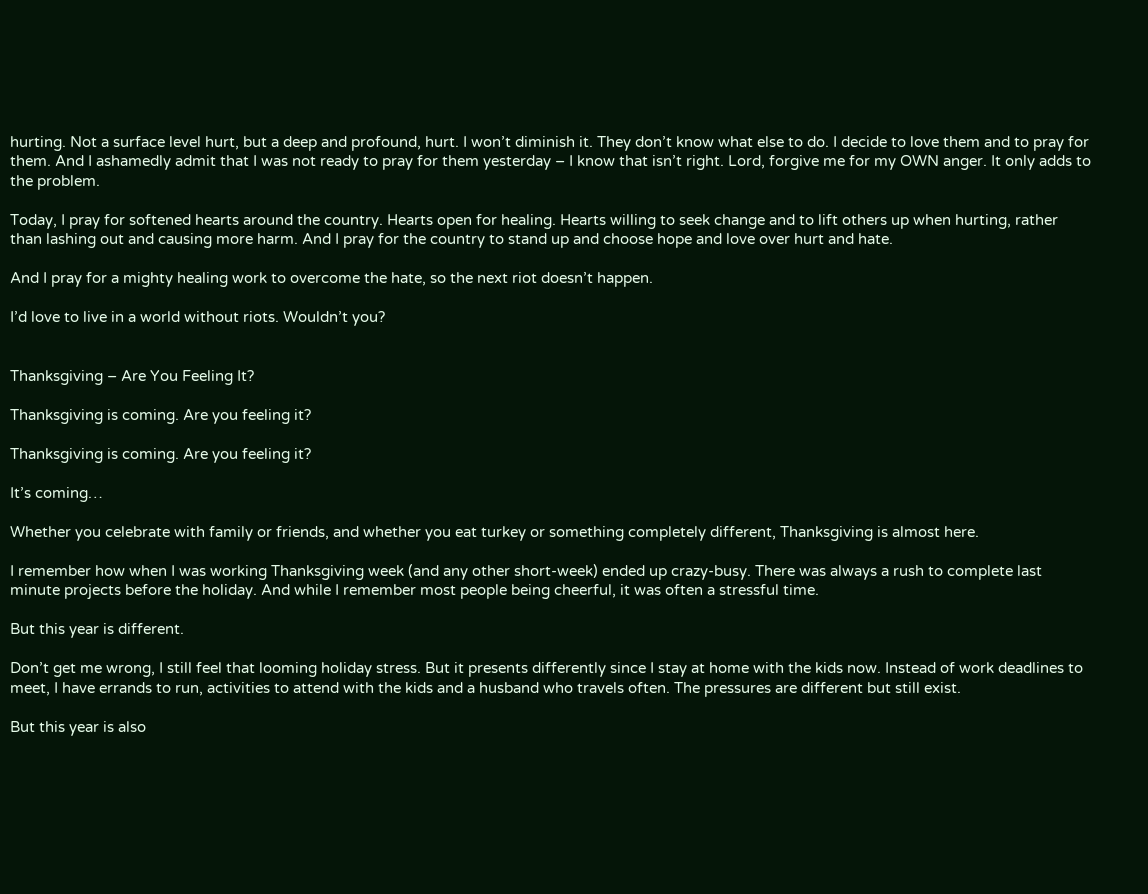hurting. Not a surface level hurt, but a deep and profound, hurt. I won’t diminish it. They don’t know what else to do. I decide to love them and to pray for them. And I ashamedly admit that I was not ready to pray for them yesterday – I know that isn’t right. Lord, forgive me for my OWN anger. It only adds to the problem.

Today, I pray for softened hearts around the country. Hearts open for healing. Hearts willing to seek change and to lift others up when hurting, rather than lashing out and causing more harm. And I pray for the country to stand up and choose hope and love over hurt and hate.

And I pray for a mighty healing work to overcome the hate, so the next riot doesn’t happen.

I’d love to live in a world without riots. Wouldn’t you?


Thanksgiving – Are You Feeling It?

Thanksgiving is coming. Are you feeling it?

Thanksgiving is coming. Are you feeling it?

It’s coming…

Whether you celebrate with family or friends, and whether you eat turkey or something completely different, Thanksgiving is almost here.

I remember how when I was working Thanksgiving week (and any other short-week) ended up crazy-busy. There was always a rush to complete last minute projects before the holiday. And while I remember most people being cheerful, it was often a stressful time.

But this year is different.

Don’t get me wrong, I still feel that looming holiday stress. But it presents differently since I stay at home with the kids now. Instead of work deadlines to meet, I have errands to run, activities to attend with the kids and a husband who travels often. The pressures are different but still exist.

But this year is also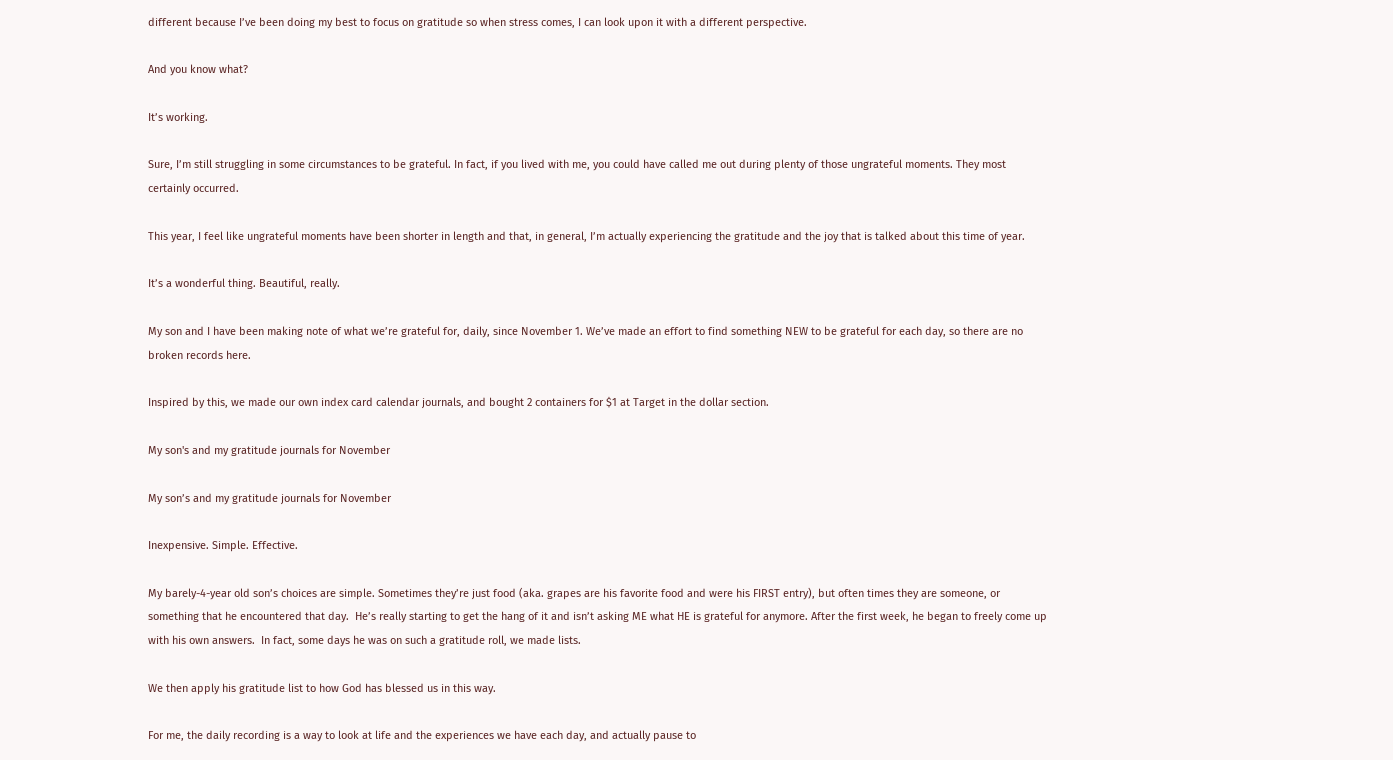different because I’ve been doing my best to focus on gratitude so when stress comes, I can look upon it with a different perspective.

And you know what?

It’s working.

Sure, I’m still struggling in some circumstances to be grateful. In fact, if you lived with me, you could have called me out during plenty of those ungrateful moments. They most certainly occurred.

This year, I feel like ungrateful moments have been shorter in length and that, in general, I’m actually experiencing the gratitude and the joy that is talked about this time of year.

It’s a wonderful thing. Beautiful, really.

My son and I have been making note of what we’re grateful for, daily, since November 1. We’ve made an effort to find something NEW to be grateful for each day, so there are no broken records here.

Inspired by this, we made our own index card calendar journals, and bought 2 containers for $1 at Target in the dollar section.

My son's and my gratitude journals for November

My son’s and my gratitude journals for November

Inexpensive. Simple. Effective.

My barely-4-year old son’s choices are simple. Sometimes they’re just food (aka. grapes are his favorite food and were his FIRST entry), but often times they are someone, or something that he encountered that day.  He’s really starting to get the hang of it and isn’t asking ME what HE is grateful for anymore. After the first week, he began to freely come up with his own answers.  In fact, some days he was on such a gratitude roll, we made lists.

We then apply his gratitude list to how God has blessed us in this way.

For me, the daily recording is a way to look at life and the experiences we have each day, and actually pause to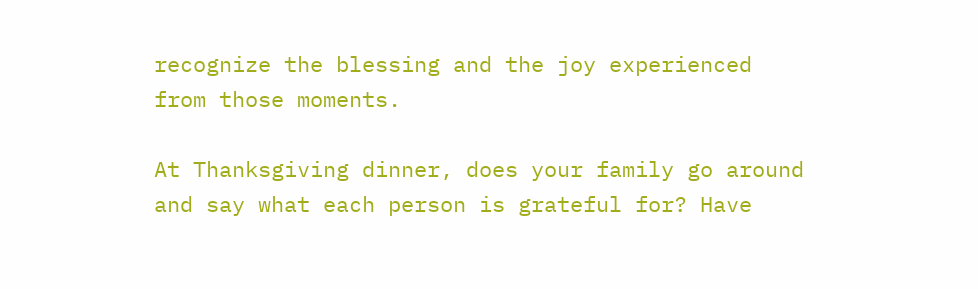recognize the blessing and the joy experienced from those moments.

At Thanksgiving dinner, does your family go around and say what each person is grateful for? Have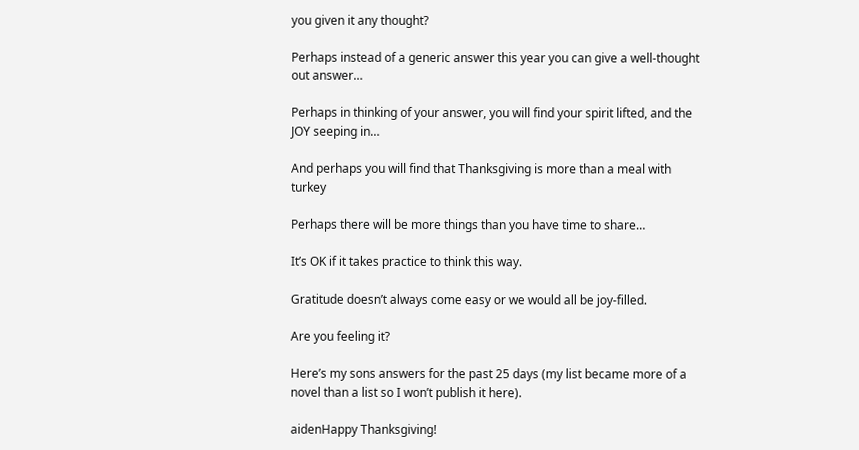you given it any thought?

Perhaps instead of a generic answer this year you can give a well-thought out answer…

Perhaps in thinking of your answer, you will find your spirit lifted, and the JOY seeping in…

And perhaps you will find that Thanksgiving is more than a meal with turkey

Perhaps there will be more things than you have time to share…

It’s OK if it takes practice to think this way.

Gratitude doesn’t always come easy or we would all be joy-filled.

Are you feeling it?

Here’s my sons answers for the past 25 days (my list became more of a novel than a list so I won’t publish it here).

aidenHappy Thanksgiving!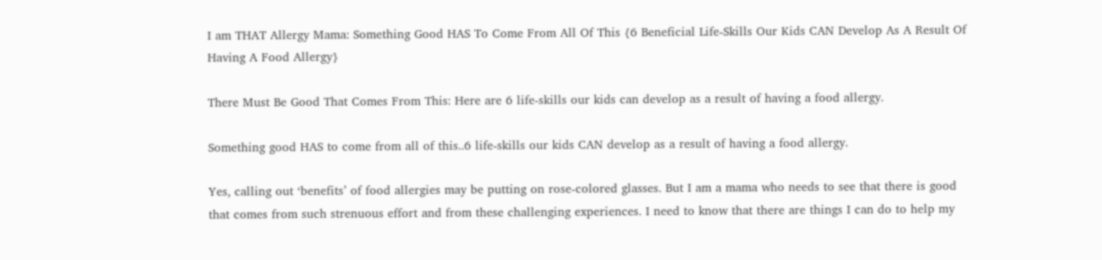I am THAT Allergy Mama: Something Good HAS To Come From All Of This {6 Beneficial Life-Skills Our Kids CAN Develop As A Result Of Having A Food Allergy}

There Must Be Good That Comes From This: Here are 6 life-skills our kids can develop as a result of having a food allergy.

Something good HAS to come from all of this..6 life-skills our kids CAN develop as a result of having a food allergy.

Yes, calling out ‘benefits’ of food allergies may be putting on rose-colored glasses. But I am a mama who needs to see that there is good that comes from such strenuous effort and from these challenging experiences. I need to know that there are things I can do to help my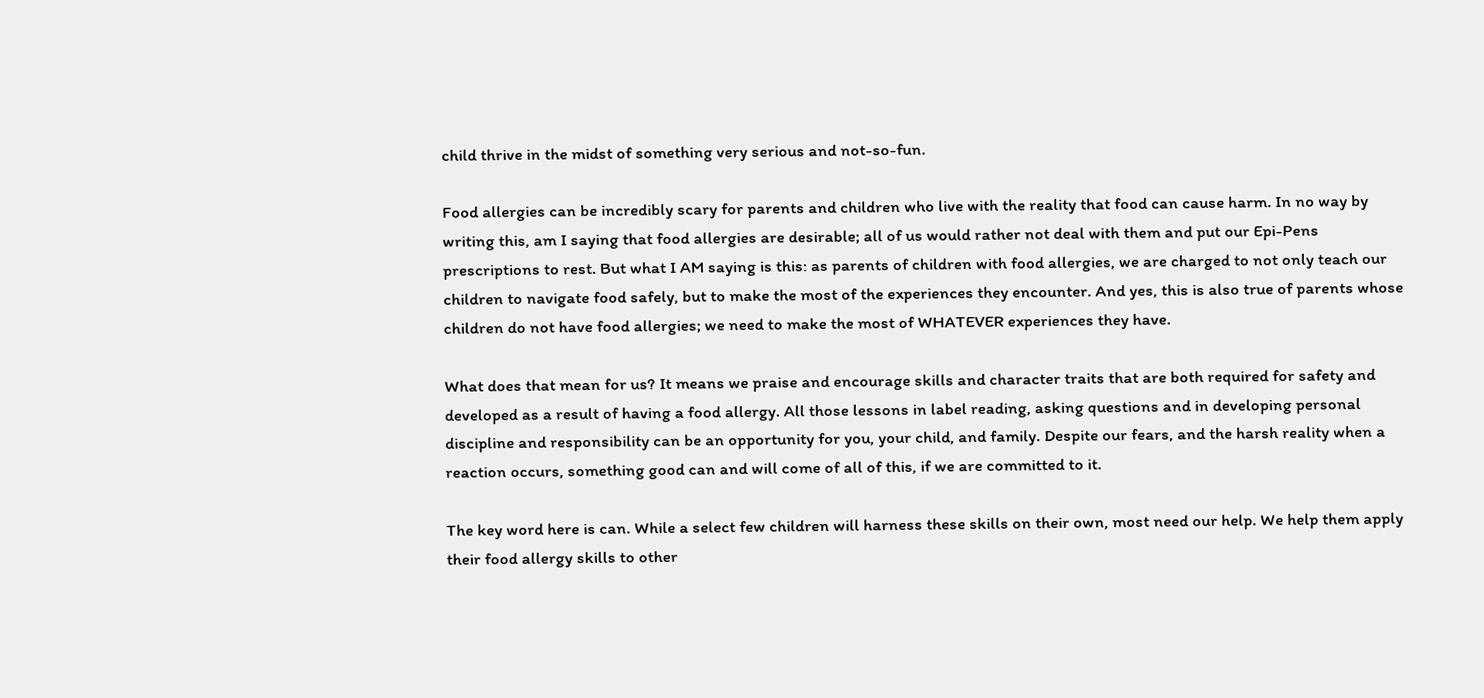child thrive in the midst of something very serious and not-so-fun.

Food allergies can be incredibly scary for parents and children who live with the reality that food can cause harm. In no way by writing this, am I saying that food allergies are desirable; all of us would rather not deal with them and put our Epi-Pens prescriptions to rest. But what I AM saying is this: as parents of children with food allergies, we are charged to not only teach our children to navigate food safely, but to make the most of the experiences they encounter. And yes, this is also true of parents whose children do not have food allergies; we need to make the most of WHATEVER experiences they have.

What does that mean for us? It means we praise and encourage skills and character traits that are both required for safety and developed as a result of having a food allergy. All those lessons in label reading, asking questions and in developing personal discipline and responsibility can be an opportunity for you, your child, and family. Despite our fears, and the harsh reality when a reaction occurs, something good can and will come of all of this, if we are committed to it.

The key word here is can. While a select few children will harness these skills on their own, most need our help. We help them apply their food allergy skills to other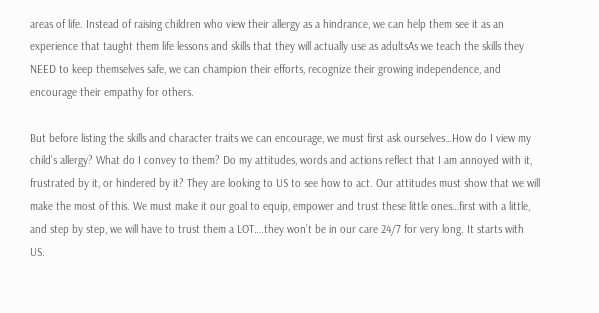areas of life. Instead of raising children who view their allergy as a hindrance, we can help them see it as an experience that taught them life lessons and skills that they will actually use as adultsAs we teach the skills they NEED to keep themselves safe, we can champion their efforts, recognize their growing independence, and encourage their empathy for others.

But before listing the skills and character traits we can encourage, we must first ask ourselves…How do I view my child’s allergy? What do I convey to them? Do my attitudes, words and actions reflect that I am annoyed with it, frustrated by it, or hindered by it? They are looking to US to see how to act. Our attitudes must show that we will make the most of this. We must make it our goal to equip, empower and trust these little ones…first with a little, and step by step, we will have to trust them a LOT….they won’t be in our care 24/7 for very long. It starts with US.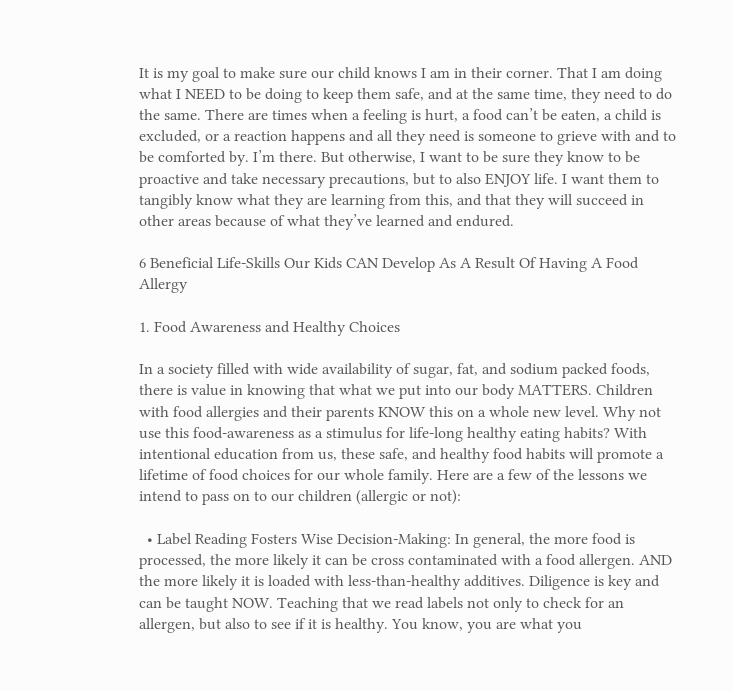It is my goal to make sure our child knows I am in their corner. That I am doing what I NEED to be doing to keep them safe, and at the same time, they need to do the same. There are times when a feeling is hurt, a food can’t be eaten, a child is excluded, or a reaction happens and all they need is someone to grieve with and to be comforted by. I’m there. But otherwise, I want to be sure they know to be proactive and take necessary precautions, but to also ENJOY life. I want them to tangibly know what they are learning from this, and that they will succeed in other areas because of what they’ve learned and endured.

6 Beneficial Life-Skills Our Kids CAN Develop As A Result Of Having A Food Allergy

1. Food Awareness and Healthy Choices

In a society filled with wide availability of sugar, fat, and sodium packed foods, there is value in knowing that what we put into our body MATTERS. Children with food allergies and their parents KNOW this on a whole new level. Why not use this food-awareness as a stimulus for life-long healthy eating habits? With intentional education from us, these safe, and healthy food habits will promote a lifetime of food choices for our whole family. Here are a few of the lessons we intend to pass on to our children (allergic or not):

  • Label Reading Fosters Wise Decision-Making: In general, the more food is processed, the more likely it can be cross contaminated with a food allergen. AND the more likely it is loaded with less-than-healthy additives. Diligence is key and can be taught NOW. Teaching that we read labels not only to check for an allergen, but also to see if it is healthy. You know, you are what you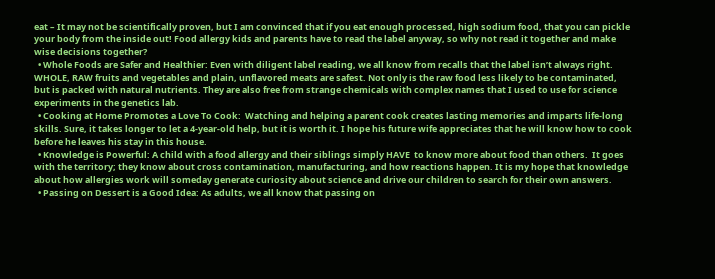eat – It may not be scientifically proven, but I am convinced that if you eat enough processed, high sodium food, that you can pickle your body from the inside out! Food allergy kids and parents have to read the label anyway, so why not read it together and make wise decisions together?
  • Whole Foods are Safer and Healthier: Even with diligent label reading, we all know from recalls that the label isn’t always right. WHOLE, RAW fruits and vegetables and plain, unflavored meats are safest. Not only is the raw food less likely to be contaminated, but is packed with natural nutrients. They are also free from strange chemicals with complex names that I used to use for science experiments in the genetics lab.
  • Cooking at Home Promotes a Love To Cook:  Watching and helping a parent cook creates lasting memories and imparts life-long skills. Sure, it takes longer to let a 4-year-old help, but it is worth it. I hope his future wife appreciates that he will know how to cook before he leaves his stay in this house.
  • Knowledge is Powerful: A child with a food allergy and their siblings simply HAVE  to know more about food than others.  It goes with the territory; they know about cross contamination, manufacturing, and how reactions happen. It is my hope that knowledge about how allergies work will someday generate curiosity about science and drive our children to search for their own answers.
  • Passing on Dessert is a Good Idea: As adults, we all know that passing on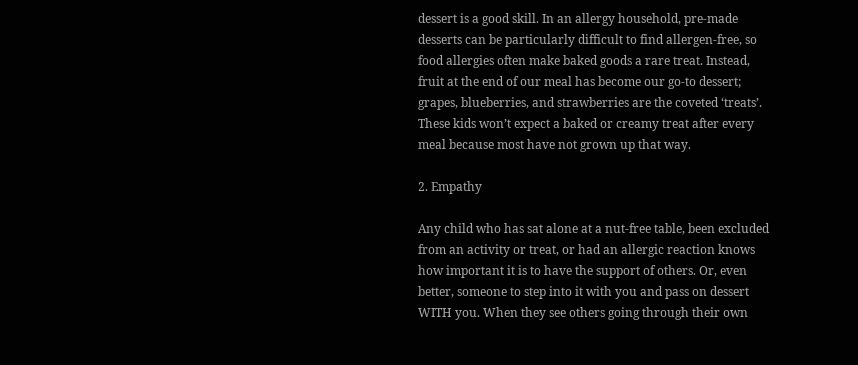dessert is a good skill. In an allergy household, pre-made desserts can be particularly difficult to find allergen-free, so food allergies often make baked goods a rare treat. Instead, fruit at the end of our meal has become our go-to dessert; grapes, blueberries, and strawberries are the coveted ‘treats’. These kids won’t expect a baked or creamy treat after every meal because most have not grown up that way.

2. Empathy

Any child who has sat alone at a nut-free table, been excluded from an activity or treat, or had an allergic reaction knows how important it is to have the support of others. Or, even better, someone to step into it with you and pass on dessert WITH you. When they see others going through their own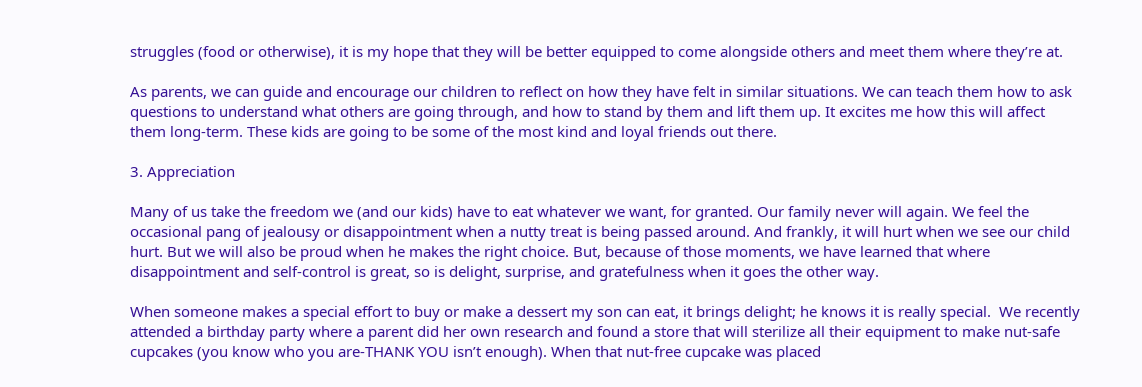struggles (food or otherwise), it is my hope that they will be better equipped to come alongside others and meet them where they’re at.

As parents, we can guide and encourage our children to reflect on how they have felt in similar situations. We can teach them how to ask questions to understand what others are going through, and how to stand by them and lift them up. It excites me how this will affect them long-term. These kids are going to be some of the most kind and loyal friends out there.

3. Appreciation

Many of us take the freedom we (and our kids) have to eat whatever we want, for granted. Our family never will again. We feel the occasional pang of jealousy or disappointment when a nutty treat is being passed around. And frankly, it will hurt when we see our child hurt. But we will also be proud when he makes the right choice. But, because of those moments, we have learned that where disappointment and self-control is great, so is delight, surprise, and gratefulness when it goes the other way.

When someone makes a special effort to buy or make a dessert my son can eat, it brings delight; he knows it is really special.  We recently attended a birthday party where a parent did her own research and found a store that will sterilize all their equipment to make nut-safe cupcakes (you know who you are-THANK YOU isn’t enough). When that nut-free cupcake was placed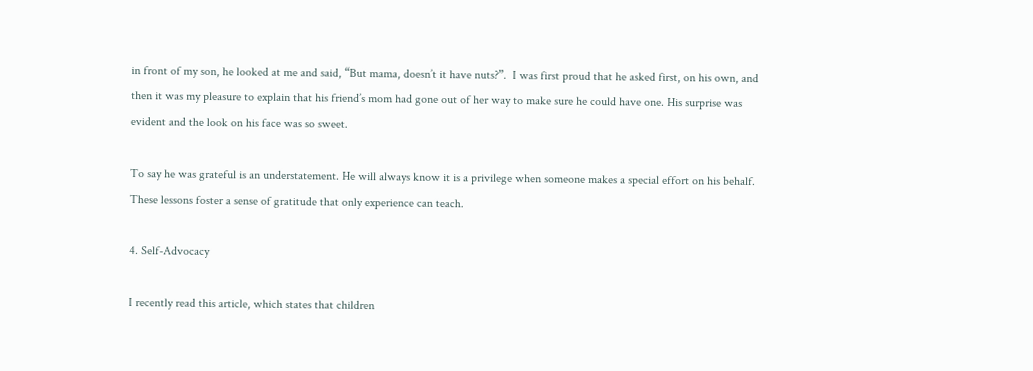in front of my son, he looked at me and said, “But mama, doesn’t it have nuts?”.  I was first proud that he asked first, on his own, and then it was my pleasure to explain that his friend’s mom had gone out of her way to make sure he could have one. His surprise was evident and the look on his face was so sweet.

To say he was grateful is an understatement. He will always know it is a privilege when someone makes a special effort on his behalf. These lessons foster a sense of gratitude that only experience can teach.

4. Self-Advocacy

I recently read this article, which states that children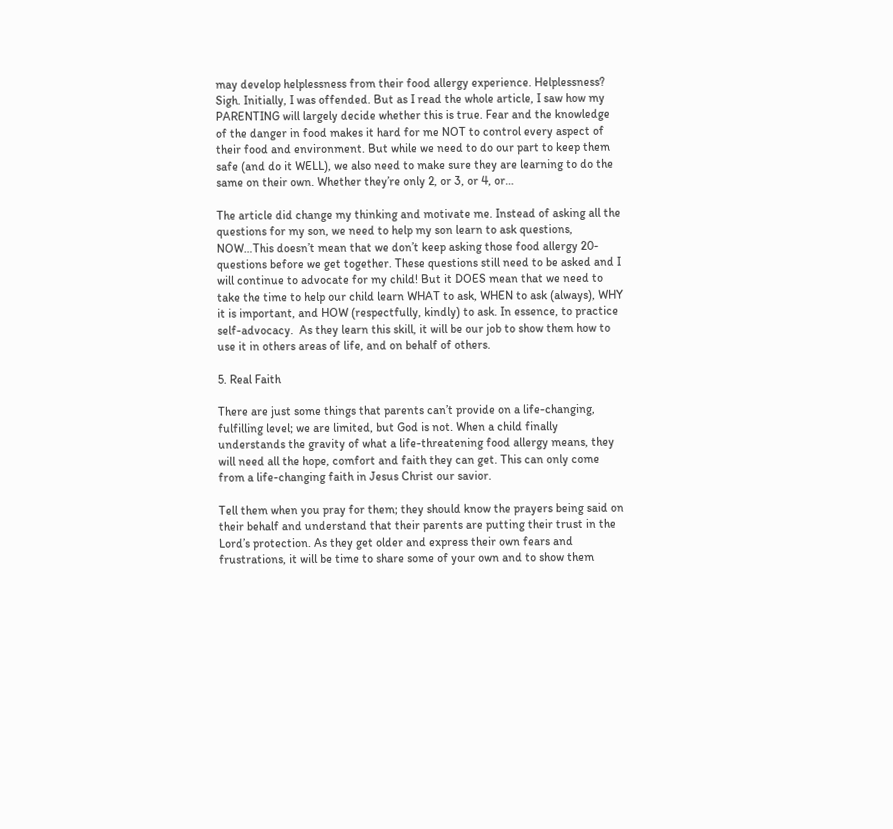may develop helplessness from their food allergy experience. Helplessness? Sigh. Initially, I was offended. But as I read the whole article, I saw how my PARENTING will largely decide whether this is true. Fear and the knowledge of the danger in food makes it hard for me NOT to control every aspect of their food and environment. But while we need to do our part to keep them safe (and do it WELL), we also need to make sure they are learning to do the same on their own. Whether they’re only 2, or 3, or 4, or…

The article did change my thinking and motivate me. Instead of asking all the questions for my son, we need to help my son learn to ask questions, NOW…This doesn’t mean that we don’t keep asking those food allergy 20-questions before we get together. These questions still need to be asked and I will continue to advocate for my child! But it DOES mean that we need to take the time to help our child learn WHAT to ask, WHEN to ask (always), WHY it is important, and HOW (respectfully, kindly) to ask. In essence, to practice self-advocacy.  As they learn this skill, it will be our job to show them how to use it in others areas of life, and on behalf of others.

5. Real Faith

There are just some things that parents can’t provide on a life-changing, fulfilling level; we are limited, but God is not. When a child finally understands the gravity of what a life-threatening food allergy means, they will need all the hope, comfort and faith they can get. This can only come from a life-changing faith in Jesus Christ our savior.

Tell them when you pray for them; they should know the prayers being said on their behalf and understand that their parents are putting their trust in the Lord’s protection. As they get older and express their own fears and frustrations, it will be time to share some of your own and to show them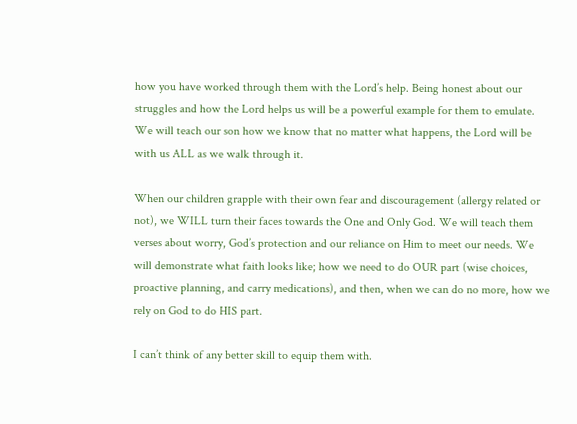how you have worked through them with the Lord’s help. Being honest about our struggles and how the Lord helps us will be a powerful example for them to emulate. We will teach our son how we know that no matter what happens, the Lord will be with us ALL as we walk through it.

When our children grapple with their own fear and discouragement (allergy related or not), we WILL turn their faces towards the One and Only God. We will teach them verses about worry, God’s protection and our reliance on Him to meet our needs. We will demonstrate what faith looks like; how we need to do OUR part (wise choices, proactive planning, and carry medications), and then, when we can do no more, how we rely on God to do HIS part.

I can’t think of any better skill to equip them with.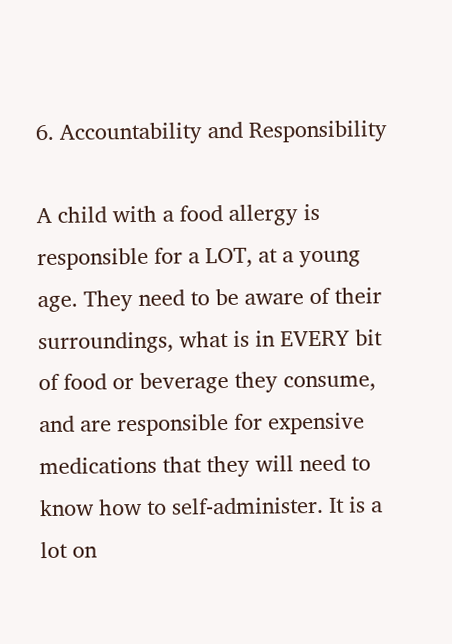6. Accountability and Responsibility

A child with a food allergy is responsible for a LOT, at a young age. They need to be aware of their surroundings, what is in EVERY bit of food or beverage they consume, and are responsible for expensive medications that they will need to know how to self-administer. It is a lot on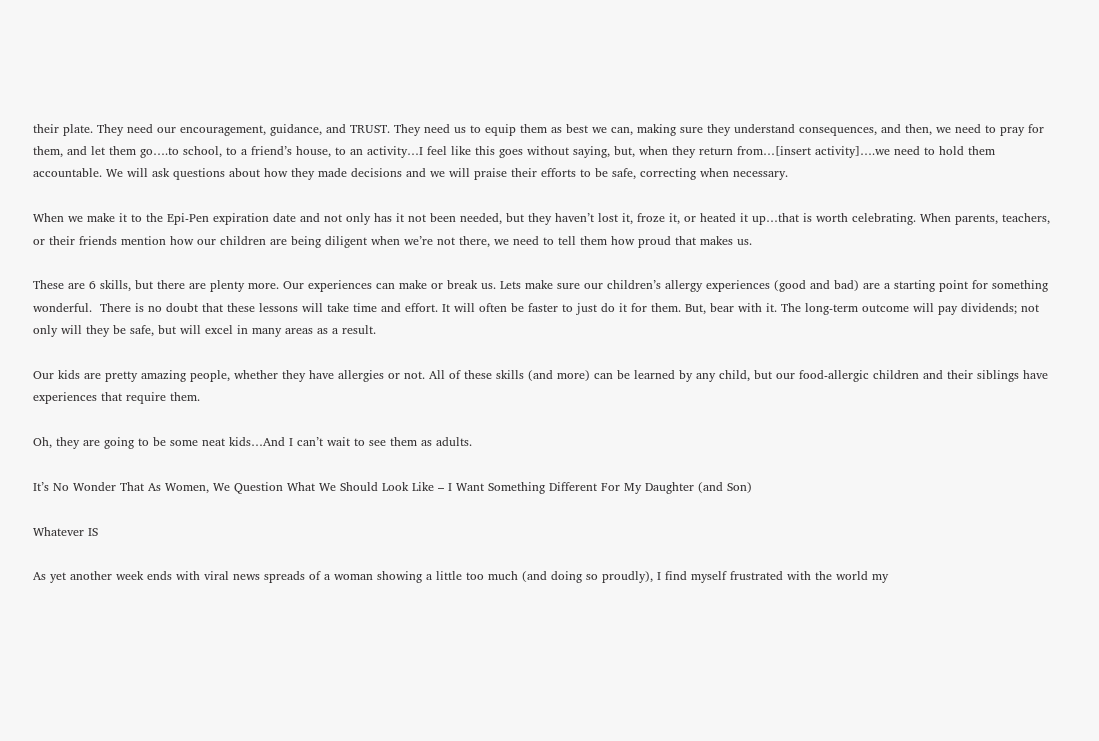their plate. They need our encouragement, guidance, and TRUST. They need us to equip them as best we can, making sure they understand consequences, and then, we need to pray for them, and let them go….to school, to a friend’s house, to an activity…I feel like this goes without saying, but, when they return from…[insert activity]….we need to hold them accountable. We will ask questions about how they made decisions and we will praise their efforts to be safe, correcting when necessary.

When we make it to the Epi-Pen expiration date and not only has it not been needed, but they haven’t lost it, froze it, or heated it up…that is worth celebrating. When parents, teachers, or their friends mention how our children are being diligent when we’re not there, we need to tell them how proud that makes us.

These are 6 skills, but there are plenty more. Our experiences can make or break us. Lets make sure our children’s allergy experiences (good and bad) are a starting point for something wonderful.  There is no doubt that these lessons will take time and effort. It will often be faster to just do it for them. But, bear with it. The long-term outcome will pay dividends; not only will they be safe, but will excel in many areas as a result.

Our kids are pretty amazing people, whether they have allergies or not. All of these skills (and more) can be learned by any child, but our food-allergic children and their siblings have experiences that require them.

Oh, they are going to be some neat kids…And I can’t wait to see them as adults.

It’s No Wonder That As Women, We Question What We Should Look Like – I Want Something Different For My Daughter (and Son)

Whatever IS

As yet another week ends with viral news spreads of a woman showing a little too much (and doing so proudly), I find myself frustrated with the world my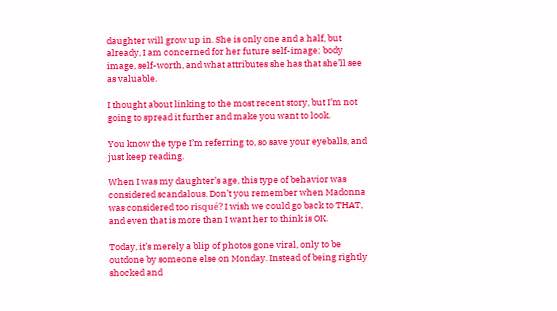daughter will grow up in. She is only one and a half, but already, I am concerned for her future self-image; body image, self-worth, and what attributes she has that she’ll see as valuable.

I thought about linking to the most recent story, but I’m not going to spread it further and make you want to look.

You know the type I’m referring to, so save your eyeballs, and just keep reading.

When I was my daughter’s age, this type of behavior was considered scandalous. Don’t you remember when Madonna was considered too risqué? I wish we could go back to THAT, and even that is more than I want her to think is OK.

Today, it’s merely a blip of photos gone viral, only to be outdone by someone else on Monday. Instead of being rightly shocked and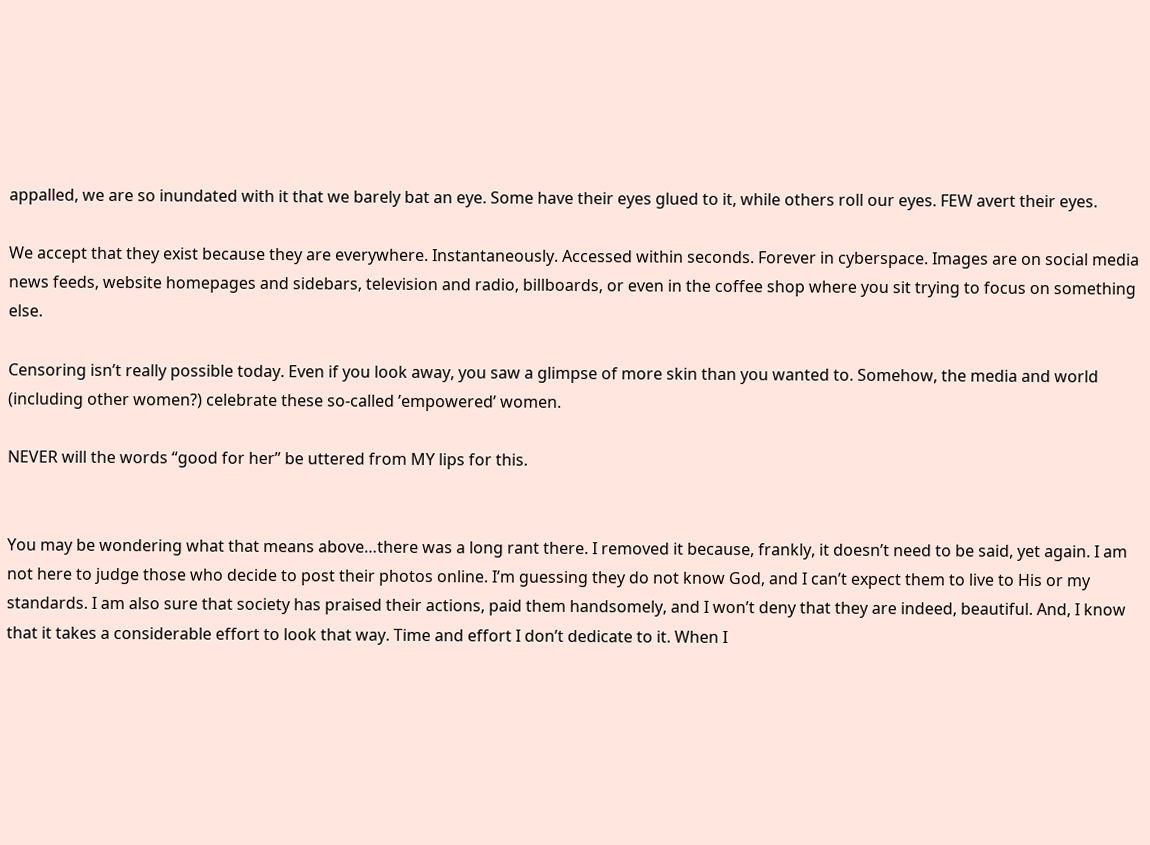appalled, we are so inundated with it that we barely bat an eye. Some have their eyes glued to it, while others roll our eyes. FEW avert their eyes.

We accept that they exist because they are everywhere. Instantaneously. Accessed within seconds. Forever in cyberspace. Images are on social media news feeds, website homepages and sidebars, television and radio, billboards, or even in the coffee shop where you sit trying to focus on something else.

Censoring isn’t really possible today. Even if you look away, you saw a glimpse of more skin than you wanted to. Somehow, the media and world (including other women?) celebrate these so-called ’empowered’ women.

NEVER will the words “good for her” be uttered from MY lips for this.


You may be wondering what that means above…there was a long rant there. I removed it because, frankly, it doesn’t need to be said, yet again. I am not here to judge those who decide to post their photos online. I’m guessing they do not know God, and I can’t expect them to live to His or my standards. I am also sure that society has praised their actions, paid them handsomely, and I won’t deny that they are indeed, beautiful. And, I know that it takes a considerable effort to look that way. Time and effort I don’t dedicate to it. When I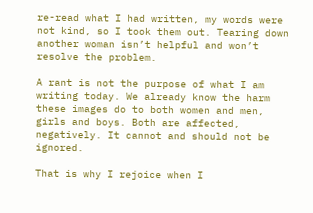re-read what I had written, my words were not kind, so I took them out. Tearing down another woman isn’t helpful and won’t resolve the problem.

A rant is not the purpose of what I am writing today. We already know the harm these images do to both women and men, girls and boys. Both are affected, negatively. It cannot and should not be ignored.

That is why I rejoice when I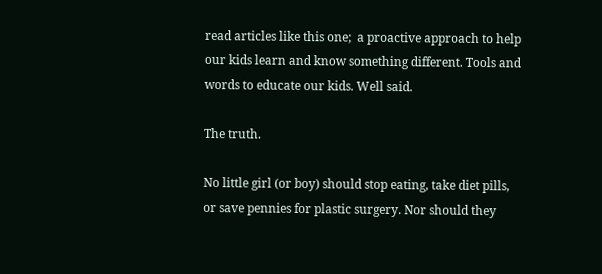read articles like this one;  a proactive approach to help our kids learn and know something different. Tools and words to educate our kids. Well said.

The truth.

No little girl (or boy) should stop eating, take diet pills, or save pennies for plastic surgery. Nor should they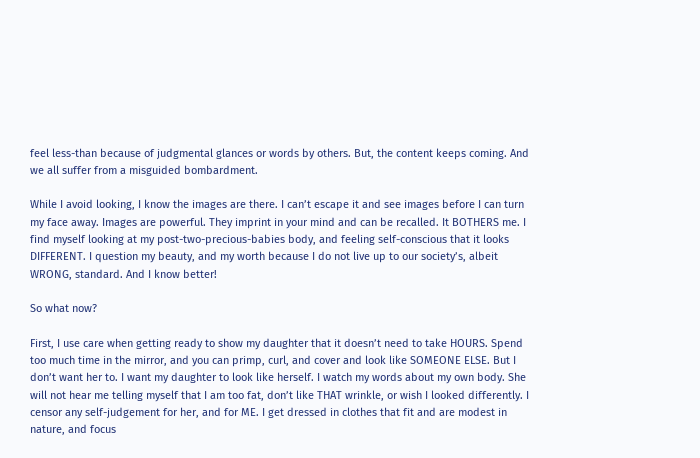feel less-than because of judgmental glances or words by others. But, the content keeps coming. And we all suffer from a misguided bombardment.

While I avoid looking, I know the images are there. I can’t escape it and see images before I can turn my face away. Images are powerful. They imprint in your mind and can be recalled. It BOTHERS me. I find myself looking at my post-two-precious-babies body, and feeling self-conscious that it looks DIFFERENT. I question my beauty, and my worth because I do not live up to our society’s, albeit WRONG, standard. And I know better!

So what now?

First, I use care when getting ready to show my daughter that it doesn’t need to take HOURS. Spend too much time in the mirror, and you can primp, curl, and cover and look like SOMEONE ELSE. But I don’t want her to. I want my daughter to look like herself. I watch my words about my own body. She will not hear me telling myself that I am too fat, don’t like THAT wrinkle, or wish I looked differently. I censor any self-judgement for her, and for ME. I get dressed in clothes that fit and are modest in nature, and focus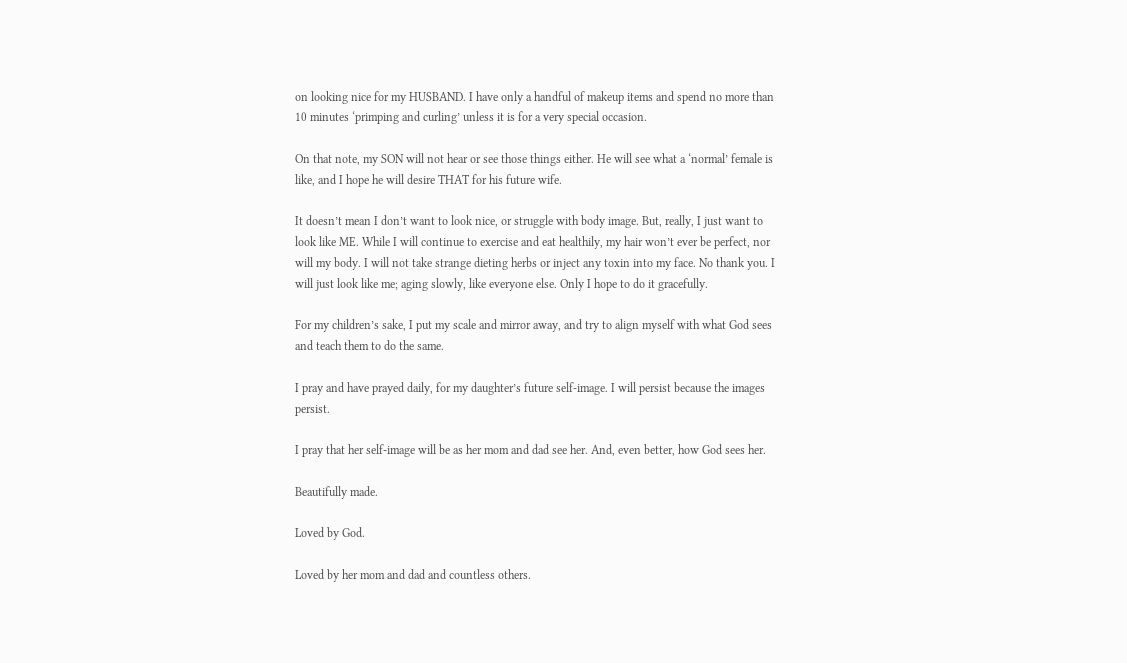on looking nice for my HUSBAND. I have only a handful of makeup items and spend no more than 10 minutes ‘primping and curling’ unless it is for a very special occasion.

On that note, my SON will not hear or see those things either. He will see what a ‘normal’ female is like, and I hope he will desire THAT for his future wife.

It doesn’t mean I don’t want to look nice, or struggle with body image. But, really, I just want to look like ME. While I will continue to exercise and eat healthily, my hair won’t ever be perfect, nor will my body. I will not take strange dieting herbs or inject any toxin into my face. No thank you. I will just look like me; aging slowly, like everyone else. Only I hope to do it gracefully.

For my children’s sake, I put my scale and mirror away, and try to align myself with what God sees and teach them to do the same.

I pray and have prayed daily, for my daughter’s future self-image. I will persist because the images persist.

I pray that her self-image will be as her mom and dad see her. And, even better, how God sees her.

Beautifully made.

Loved by God.

Loved by her mom and dad and countless others.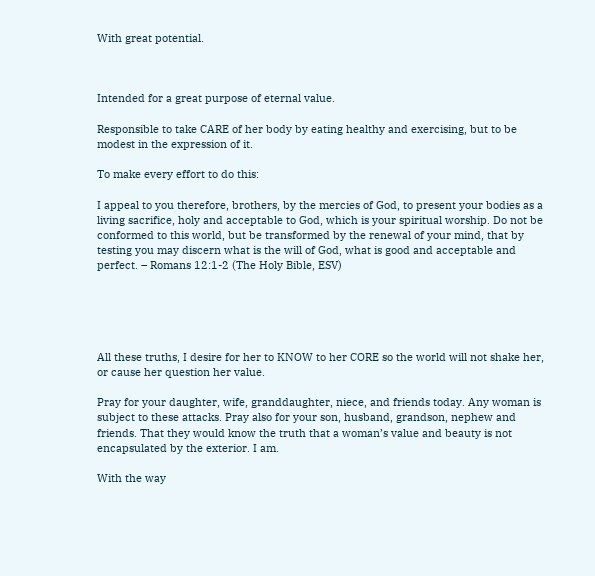With great potential.



Intended for a great purpose of eternal value.

Responsible to take CARE of her body by eating healthy and exercising, but to be modest in the expression of it.

To make every effort to do this:

I appeal to you therefore, brothers, by the mercies of God, to present your bodies as a living sacrifice, holy and acceptable to God, which is your spiritual worship. Do not be conformed to this world, but be transformed by the renewal of your mind, that by testing you may discern what is the will of God, what is good and acceptable and perfect. – Romans 12:1-2 (The Holy Bible, ESV)





All these truths, I desire for her to KNOW to her CORE so the world will not shake her, or cause her question her value.

Pray for your daughter, wife, granddaughter, niece, and friends today. Any woman is subject to these attacks. Pray also for your son, husband, grandson, nephew and friends. That they would know the truth that a woman’s value and beauty is not encapsulated by the exterior. I am.

With the way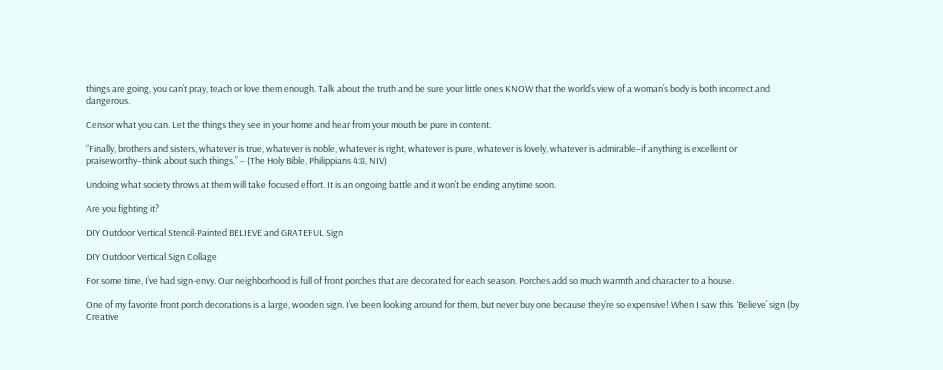things are going, you can’t pray, teach or love them enough. Talk about the truth and be sure your little ones KNOW that the world’s view of a woman’s body is both incorrect and dangerous.

Censor what you can. Let the things they see in your home and hear from your mouth be pure in content.

“Finally, brothers and sisters, whatever is true, whatever is noble, whatever is right, whatever is pure, whatever is lovely, whatever is admirable–if anything is excellent or praiseworthy–think about such things.” – (The Holy Bible, Philippians 4:8, NIV)

Undoing what society throws at them will take focused effort. It is an ongoing battle and it won’t be ending anytime soon.

Are you fighting it?

DIY Outdoor Vertical Stencil-Painted BELIEVE and GRATEFUL Sign

DIY Outdoor Vertical Sign Collage

For some time, I’ve had sign-envy. Our neighborhood is full of front porches that are decorated for each season. Porches add so much warmth and character to a house.

One of my favorite front porch decorations is a large, wooden sign. I’ve been looking around for them, but never buy one because they’re so expensive! When I saw this  ‘Believe’ sign (by Creative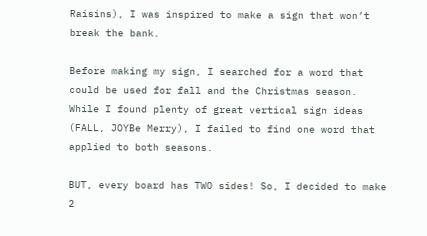Raisins), I was inspired to make a sign that won’t break the bank.

Before making my sign, I searched for a word that could be used for fall and the Christmas season. While I found plenty of great vertical sign ideas (FALL, JOYBe Merry), I failed to find one word that applied to both seasons.

BUT, every board has TWO sides! So, I decided to make 2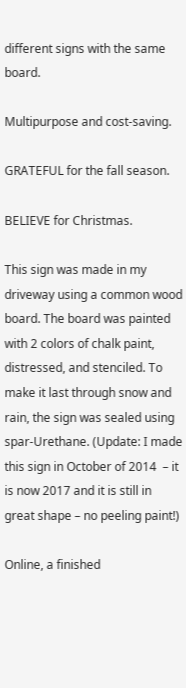different signs with the same board.

Multipurpose and cost-saving.

GRATEFUL for the fall season.

BELIEVE for Christmas.

This sign was made in my driveway using a common wood board. The board was painted with 2 colors of chalk paint, distressed, and stenciled. To make it last through snow and rain, the sign was sealed using spar-Urethane. (Update: I made this sign in October of 2014  – it is now 2017 and it is still in great shape – no peeling paint!)

Online, a finished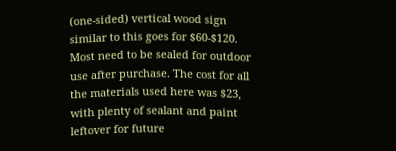(one-sided) vertical wood sign similar to this goes for $60-$120. Most need to be sealed for outdoor use after purchase. The cost for all the materials used here was $23, with plenty of sealant and paint leftover for future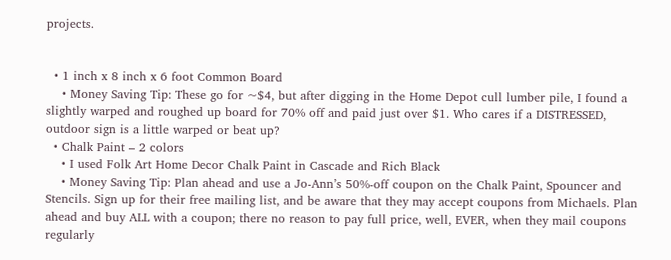projects.


  • 1 inch x 8 inch x 6 foot Common Board
    • Money Saving Tip: These go for ~$4, but after digging in the Home Depot cull lumber pile, I found a slightly warped and roughed up board for 70% off and paid just over $1. Who cares if a DISTRESSED, outdoor sign is a little warped or beat up?
  • Chalk Paint – 2 colors
    • I used Folk Art Home Decor Chalk Paint in Cascade and Rich Black
    • Money Saving Tip: Plan ahead and use a Jo-Ann’s 50%-off coupon on the Chalk Paint, Spouncer and Stencils. Sign up for their free mailing list, and be aware that they may accept coupons from Michaels. Plan ahead and buy ALL with a coupon; there no reason to pay full price, well, EVER, when they mail coupons regularly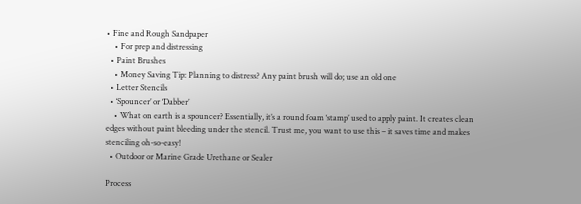• Fine and Rough Sandpaper
    • For prep and distressing
  • Paint Brushes
    • Money Saving Tip: Planning to distress? Any paint brush will do; use an old one
  • Letter Stencils
  • ‘Spouncer’ or ‘Dabber’
    • What on earth is a spouncer? Essentially, it’s a round foam ‘stamp’ used to apply paint. It creates clean edges without paint bleeding under the stencil. Trust me, you want to use this – it saves time and makes stenciling oh-so-easy!
  • Outdoor or Marine Grade Urethane or Sealer

Process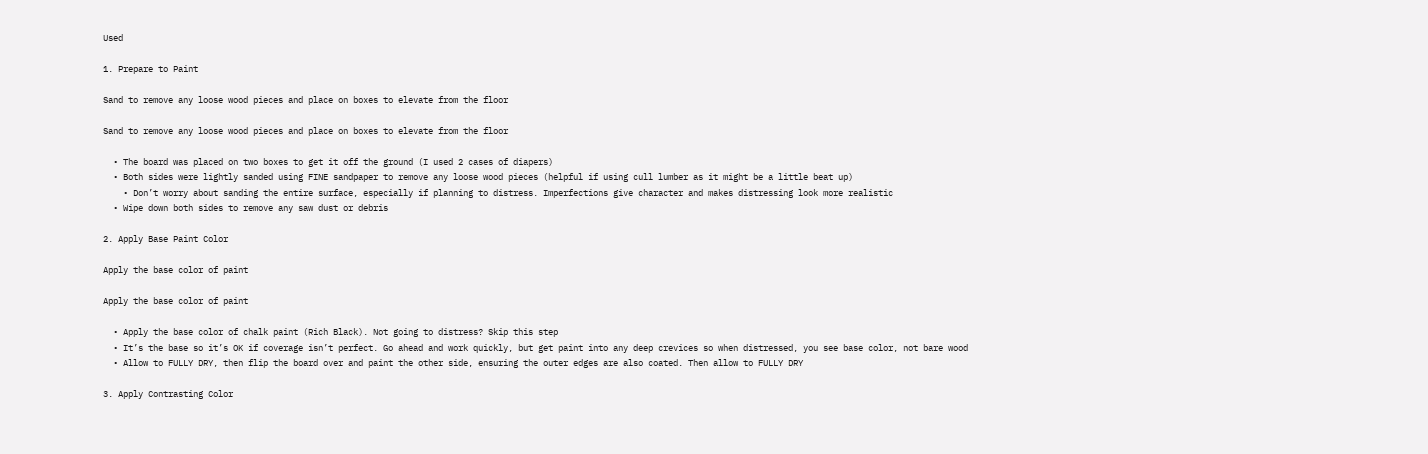Used

1. Prepare to Paint

Sand to remove any loose wood pieces and place on boxes to elevate from the floor

Sand to remove any loose wood pieces and place on boxes to elevate from the floor

  • The board was placed on two boxes to get it off the ground (I used 2 cases of diapers)
  • Both sides were lightly sanded using FINE sandpaper to remove any loose wood pieces (helpful if using cull lumber as it might be a little beat up)
    • Don’t worry about sanding the entire surface, especially if planning to distress. Imperfections give character and makes distressing look more realistic
  • Wipe down both sides to remove any saw dust or debris

2. Apply Base Paint Color

Apply the base color of paint

Apply the base color of paint

  • Apply the base color of chalk paint (Rich Black). Not going to distress? Skip this step
  • It’s the base so it’s OK if coverage isn’t perfect. Go ahead and work quickly, but get paint into any deep crevices so when distressed, you see base color, not bare wood
  • Allow to FULLY DRY, then flip the board over and paint the other side, ensuring the outer edges are also coated. Then allow to FULLY DRY

3. Apply Contrasting Color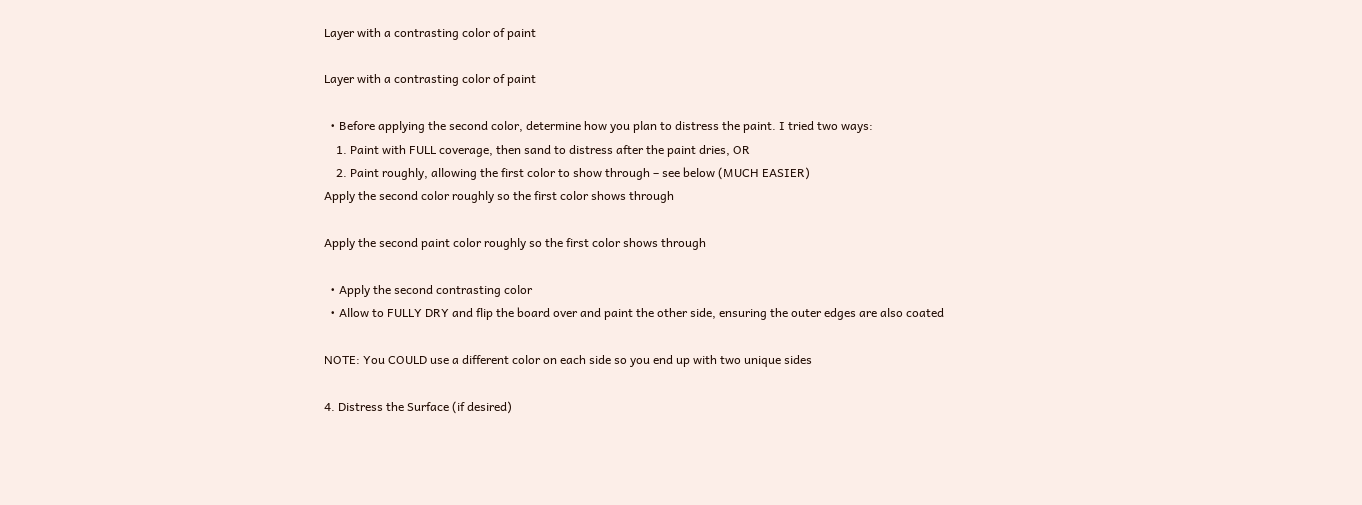Layer with a contrasting color of paint

Layer with a contrasting color of paint

  • Before applying the second color, determine how you plan to distress the paint. I tried two ways:
    1. Paint with FULL coverage, then sand to distress after the paint dries, OR
    2. Paint roughly, allowing the first color to show through – see below (MUCH EASIER)
Apply the second color roughly so the first color shows through

Apply the second paint color roughly so the first color shows through

  • Apply the second contrasting color
  • Allow to FULLY DRY and flip the board over and paint the other side, ensuring the outer edges are also coated

NOTE: You COULD use a different color on each side so you end up with two unique sides

4. Distress the Surface (if desired)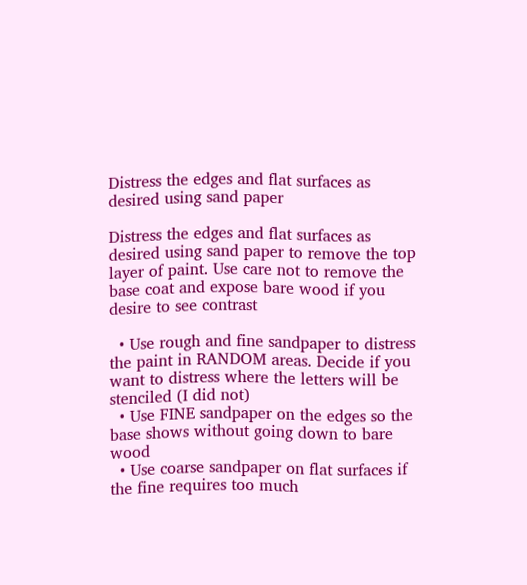Distress the edges and flat surfaces as desired using sand paper

Distress the edges and flat surfaces as desired using sand paper to remove the top layer of paint. Use care not to remove the base coat and expose bare wood if you desire to see contrast

  • Use rough and fine sandpaper to distress the paint in RANDOM areas. Decide if you want to distress where the letters will be stenciled (I did not)
  • Use FINE sandpaper on the edges so the base shows without going down to bare wood
  • Use coarse sandpaper on flat surfaces if the fine requires too much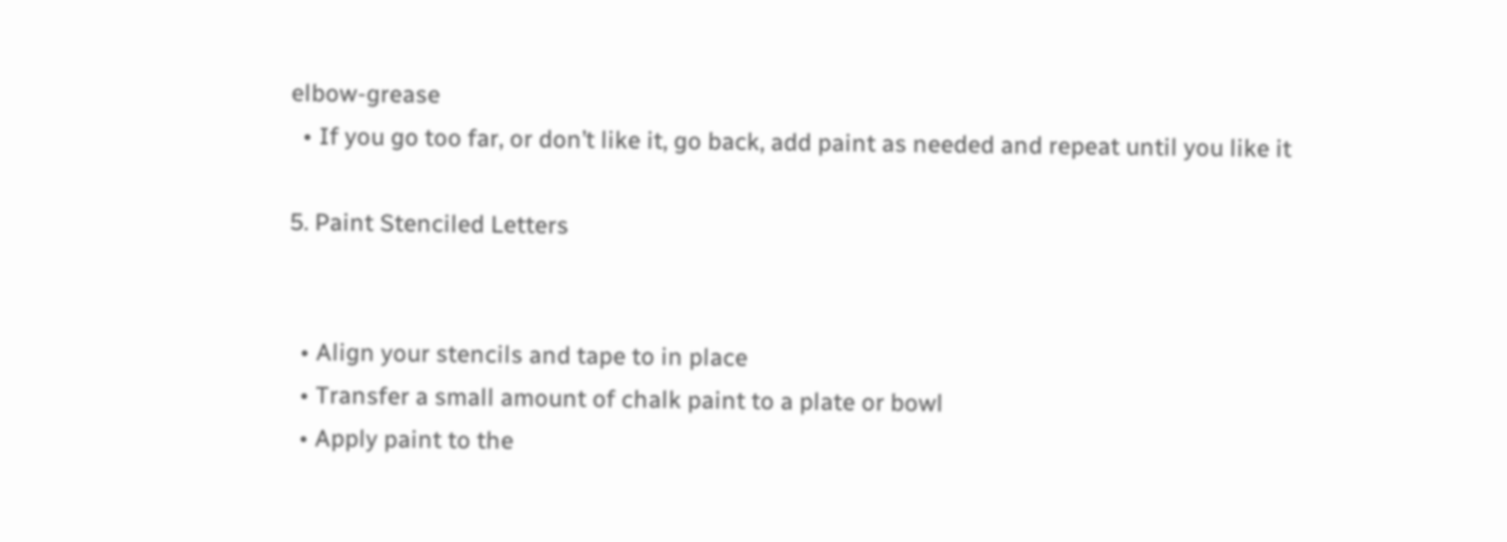elbow-grease
  • If you go too far, or don’t like it, go back, add paint as needed and repeat until you like it

5. Paint Stenciled Letters


  • Align your stencils and tape to in place
  • Transfer a small amount of chalk paint to a plate or bowl
  • Apply paint to the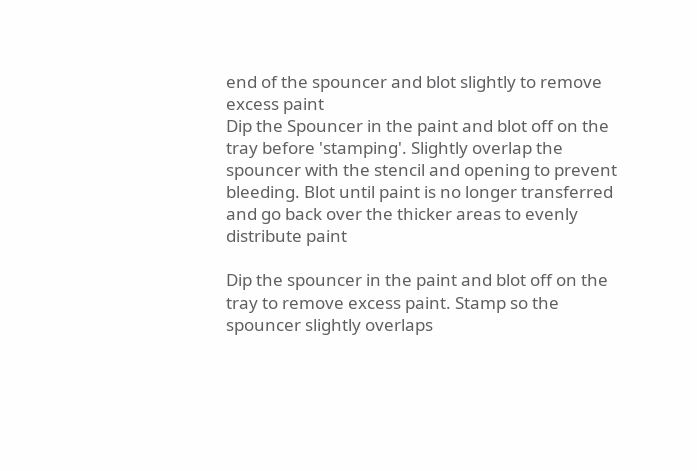end of the spouncer and blot slightly to remove excess paint
Dip the Spouncer in the paint and blot off on the tray before 'stamping'. Slightly overlap the spouncer with the stencil and opening to prevent bleeding. Blot until paint is no longer transferred and go back over the thicker areas to evenly distribute paint

Dip the spouncer in the paint and blot off on the tray to remove excess paint. Stamp so the spouncer slightly overlaps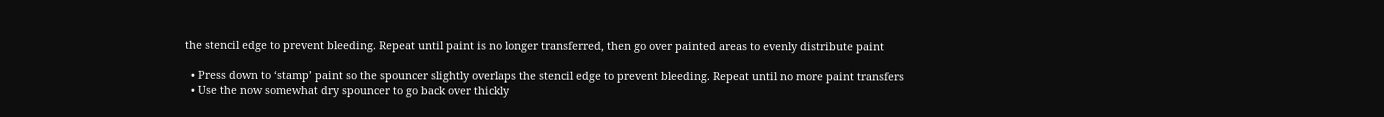the stencil edge to prevent bleeding. Repeat until paint is no longer transferred, then go over painted areas to evenly distribute paint

  • Press down to ‘stamp’ paint so the spouncer slightly overlaps the stencil edge to prevent bleeding. Repeat until no more paint transfers
  • Use the now somewhat dry spouncer to go back over thickly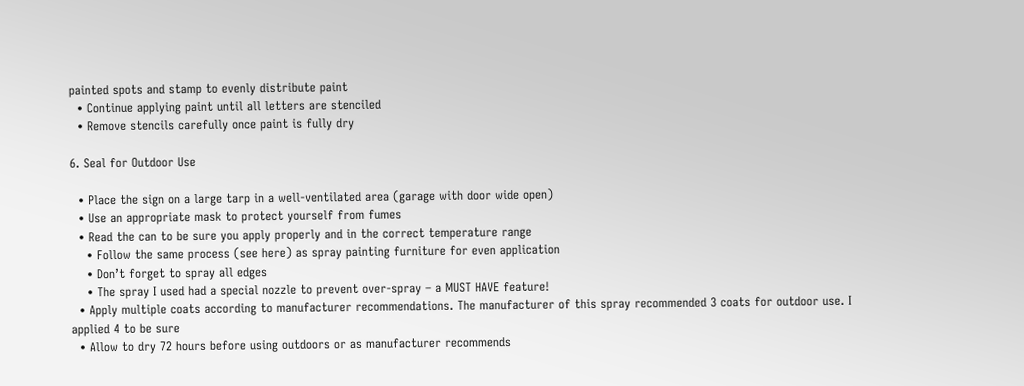painted spots and stamp to evenly distribute paint
  • Continue applying paint until all letters are stenciled
  • Remove stencils carefully once paint is fully dry

6. Seal for Outdoor Use

  • Place the sign on a large tarp in a well-ventilated area (garage with door wide open)
  • Use an appropriate mask to protect yourself from fumes
  • Read the can to be sure you apply properly and in the correct temperature range
    • Follow the same process (see here) as spray painting furniture for even application
    • Don’t forget to spray all edges
    • The spray I used had a special nozzle to prevent over-spray – a MUST HAVE feature!
  • Apply multiple coats according to manufacturer recommendations. The manufacturer of this spray recommended 3 coats for outdoor use. I applied 4 to be sure
  • Allow to dry 72 hours before using outdoors or as manufacturer recommends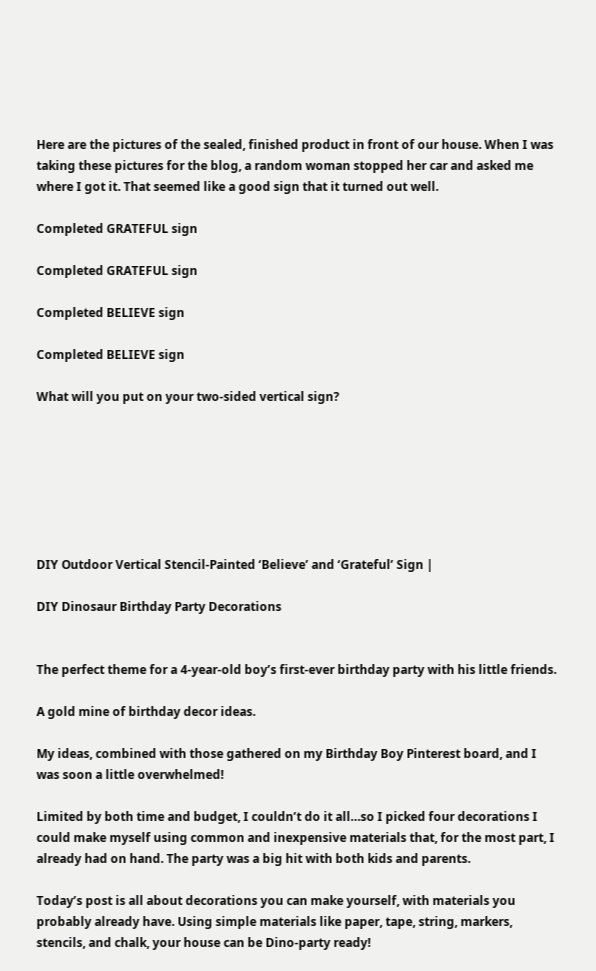Here are the pictures of the sealed, finished product in front of our house. When I was taking these pictures for the blog, a random woman stopped her car and asked me where I got it. That seemed like a good sign that it turned out well.

Completed GRATEFUL sign

Completed GRATEFUL sign

Completed BELIEVE sign

Completed BELIEVE sign

What will you put on your two-sided vertical sign?







DIY Outdoor Vertical Stencil-Painted ‘Believe’ and ‘Grateful’ Sign |

DIY Dinosaur Birthday Party Decorations


The perfect theme for a 4-year-old boy’s first-ever birthday party with his little friends.

A gold mine of birthday decor ideas.

My ideas, combined with those gathered on my Birthday Boy Pinterest board, and I was soon a little overwhelmed!

Limited by both time and budget, I couldn’t do it all…so I picked four decorations I could make myself using common and inexpensive materials that, for the most part, I already had on hand. The party was a big hit with both kids and parents.

Today’s post is all about decorations you can make yourself, with materials you probably already have. Using simple materials like paper, tape, string, markers, stencils, and chalk, your house can be Dino-party ready!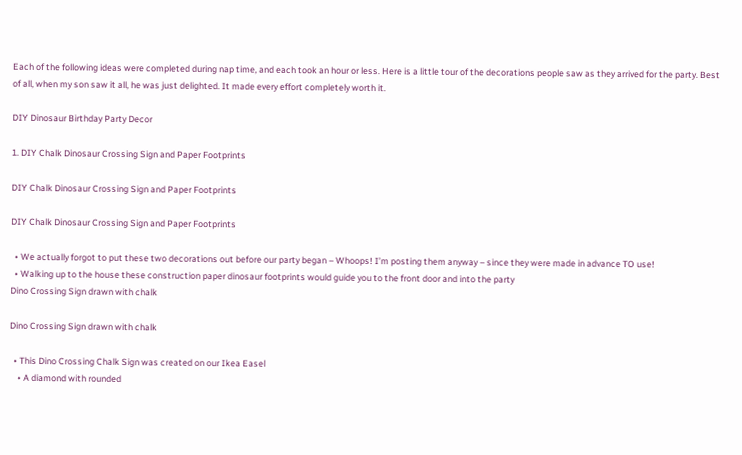Each of the following ideas were completed during nap time, and each took an hour or less. Here is a little tour of the decorations people saw as they arrived for the party. Best of all, when my son saw it all, he was just delighted. It made every effort completely worth it.

DIY Dinosaur Birthday Party Decor

1. DIY Chalk Dinosaur Crossing Sign and Paper Footprints

DIY Chalk Dinosaur Crossing Sign and Paper Footprints

DIY Chalk Dinosaur Crossing Sign and Paper Footprints

  • We actually forgot to put these two decorations out before our party began – Whoops! I’m posting them anyway – since they were made in advance TO use!
  • Walking up to the house these construction paper dinosaur footprints would guide you to the front door and into the party
Dino Crossing Sign drawn with chalk

Dino Crossing Sign drawn with chalk

  • This Dino Crossing Chalk Sign was created on our Ikea Easel
    • A diamond with rounded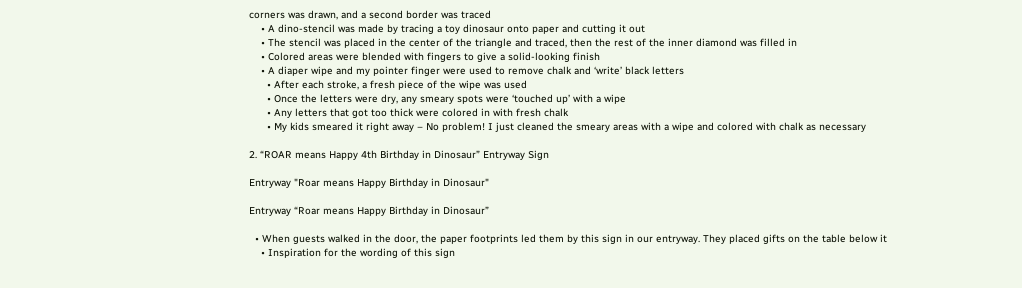corners was drawn, and a second border was traced
    • A dino-stencil was made by tracing a toy dinosaur onto paper and cutting it out
    • The stencil was placed in the center of the triangle and traced, then the rest of the inner diamond was filled in
    • Colored areas were blended with fingers to give a solid-looking finish
    • A diaper wipe and my pointer finger were used to remove chalk and ‘write’ black letters
      • After each stroke, a fresh piece of the wipe was used
      • Once the letters were dry, any smeary spots were ‘touched up’ with a wipe
      • Any letters that got too thick were colored in with fresh chalk
      • My kids smeared it right away – No problem! I just cleaned the smeary areas with a wipe and colored with chalk as necessary

2. “ROAR means Happy 4th Birthday in Dinosaur” Entryway Sign

Entryway "Roar means Happy Birthday in Dinosaur"

Entryway “Roar means Happy Birthday in Dinosaur”

  • When guests walked in the door, the paper footprints led them by this sign in our entryway. They placed gifts on the table below it
    • Inspiration for the wording of this sign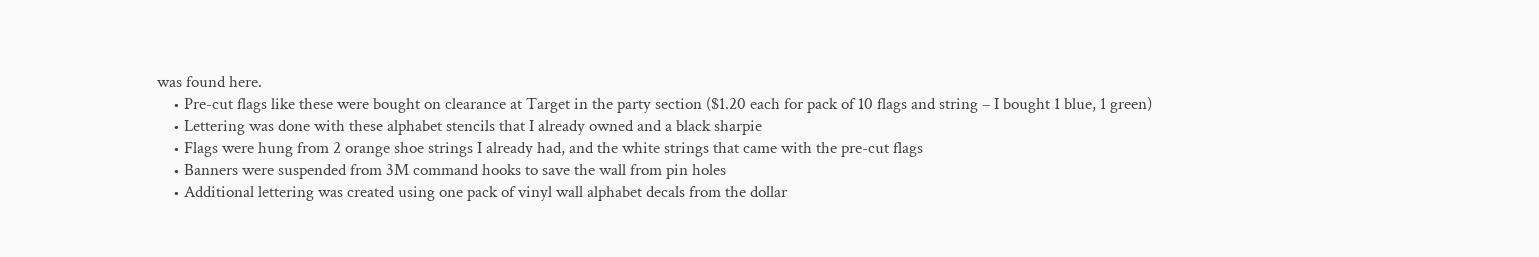was found here.
    • Pre-cut flags like these were bought on clearance at Target in the party section ($1.20 each for pack of 10 flags and string – I bought 1 blue, 1 green)
    • Lettering was done with these alphabet stencils that I already owned and a black sharpie
    • Flags were hung from 2 orange shoe strings I already had, and the white strings that came with the pre-cut flags
    • Banners were suspended from 3M command hooks to save the wall from pin holes
    • Additional lettering was created using one pack of vinyl wall alphabet decals from the dollar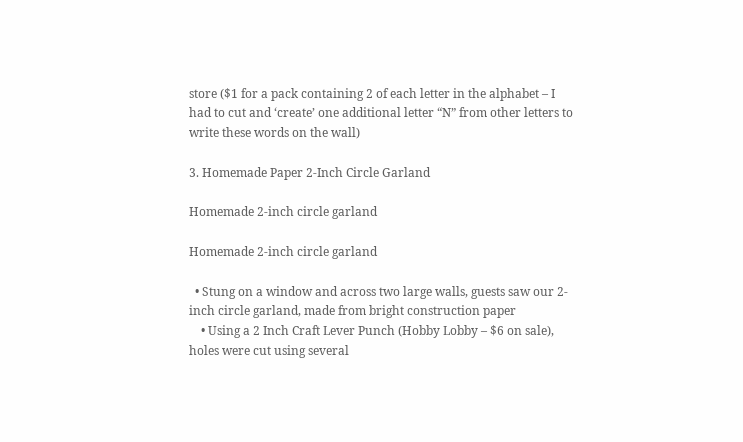store ($1 for a pack containing 2 of each letter in the alphabet – I had to cut and ‘create’ one additional letter “N” from other letters to write these words on the wall)

3. Homemade Paper 2-Inch Circle Garland

Homemade 2-inch circle garland

Homemade 2-inch circle garland

  • Stung on a window and across two large walls, guests saw our 2-inch circle garland, made from bright construction paper
    • Using a 2 Inch Craft Lever Punch (Hobby Lobby – $6 on sale), holes were cut using several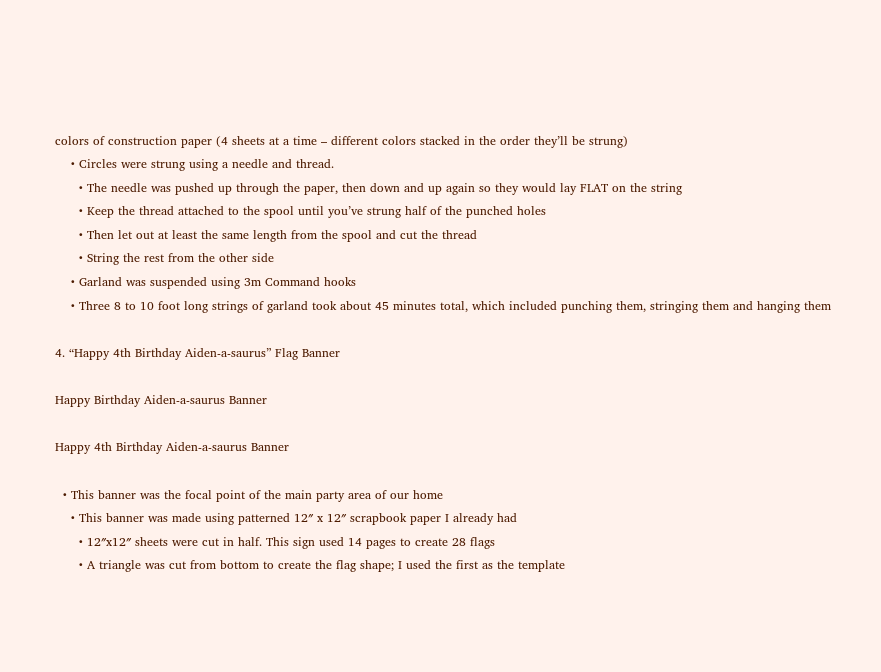colors of construction paper (4 sheets at a time – different colors stacked in the order they’ll be strung)
    • Circles were strung using a needle and thread.
      • The needle was pushed up through the paper, then down and up again so they would lay FLAT on the string
      • Keep the thread attached to the spool until you’ve strung half of the punched holes
      • Then let out at least the same length from the spool and cut the thread
      • String the rest from the other side
    • Garland was suspended using 3m Command hooks
    • Three 8 to 10 foot long strings of garland took about 45 minutes total, which included punching them, stringing them and hanging them

4. “Happy 4th Birthday Aiden-a-saurus” Flag Banner

Happy Birthday Aiden-a-saurus Banner

Happy 4th Birthday Aiden-a-saurus Banner

  • This banner was the focal point of the main party area of our home
    • This banner was made using patterned 12″ x 12″ scrapbook paper I already had
      • 12″x12″ sheets were cut in half. This sign used 14 pages to create 28 flags
      • A triangle was cut from bottom to create the flag shape; I used the first as the template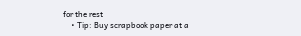for the rest
    • Tip: Buy scrapbook paper at a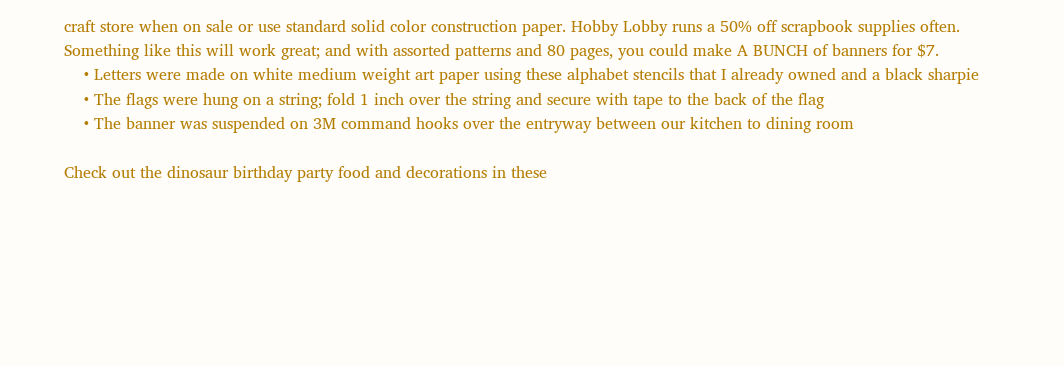craft store when on sale or use standard solid color construction paper. Hobby Lobby runs a 50% off scrapbook supplies often. Something like this will work great; and with assorted patterns and 80 pages, you could make A BUNCH of banners for $7.
    • Letters were made on white medium weight art paper using these alphabet stencils that I already owned and a black sharpie
    • The flags were hung on a string; fold 1 inch over the string and secure with tape to the back of the flag
    • The banner was suspended on 3M command hooks over the entryway between our kitchen to dining room

Check out the dinosaur birthday party food and decorations in these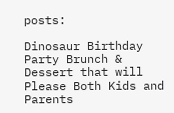posts:

Dinosaur Birthday Party Brunch & Dessert that will Please Both Kids and Parents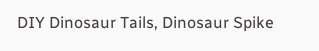DIY Dinosaur Tails, Dinosaur Spike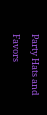Party Hats and Favors